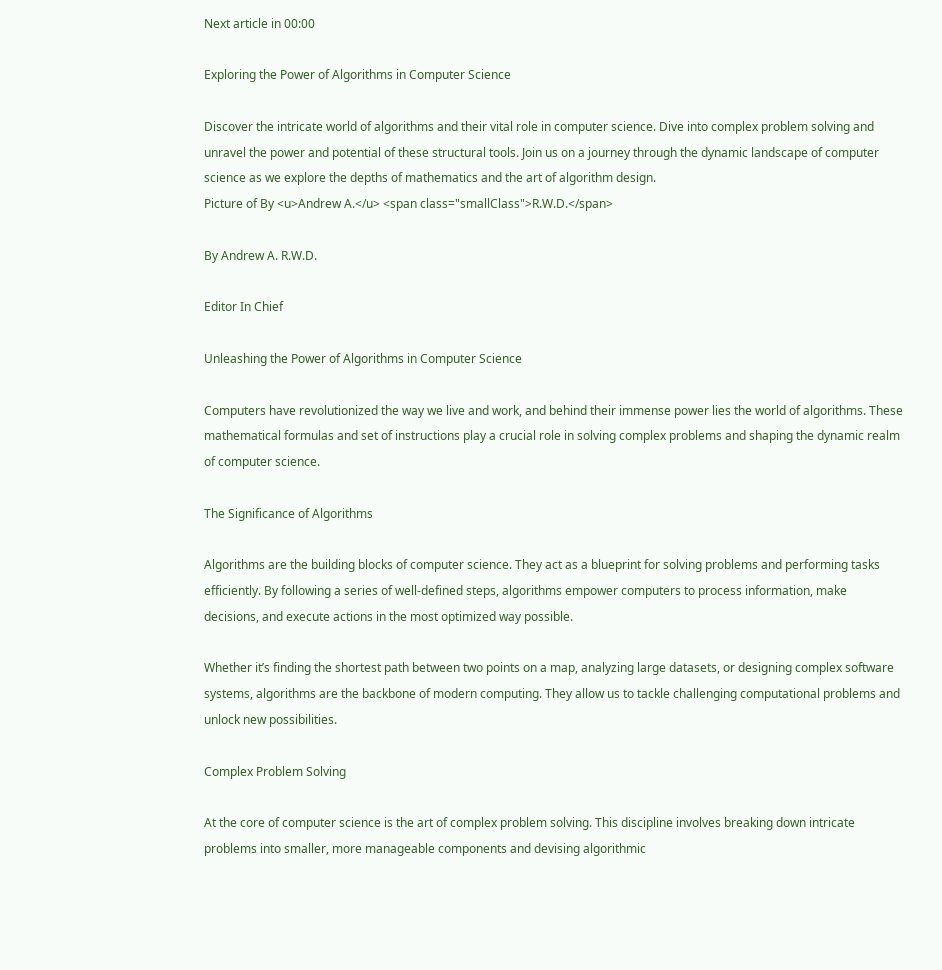Next article in 00:00

Exploring the Power of Algorithms in Computer Science

Discover the intricate world of algorithms and their vital role in computer science. Dive into complex problem solving and unravel the power and potential of these structural tools. Join us on a journey through the dynamic landscape of computer science as we explore the depths of mathematics and the art of algorithm design.
Picture of By <u>Andrew A.</u> <span class="smallClass">R.W.D.</span>

By Andrew A. R.W.D.

Editor In Chief

Unleashing the Power of Algorithms in Computer Science

Computers have revolutionized the way we live and work, and behind their immense power lies the world of algorithms. These mathematical formulas and set of instructions play a crucial role in solving complex problems and shaping the dynamic realm of computer science.

The Significance of Algorithms

Algorithms are the building blocks of computer science. They act as a blueprint for solving problems and performing tasks efficiently. By following a series of well-defined steps, algorithms empower computers to process information, make decisions, and execute actions in the most optimized way possible.

Whether it’s finding the shortest path between two points on a map, analyzing large datasets, or designing complex software systems, algorithms are the backbone of modern computing. They allow us to tackle challenging computational problems and unlock new possibilities.

Complex Problem Solving

At the core of computer science is the art of complex problem solving. This discipline involves breaking down intricate problems into smaller, more manageable components and devising algorithmic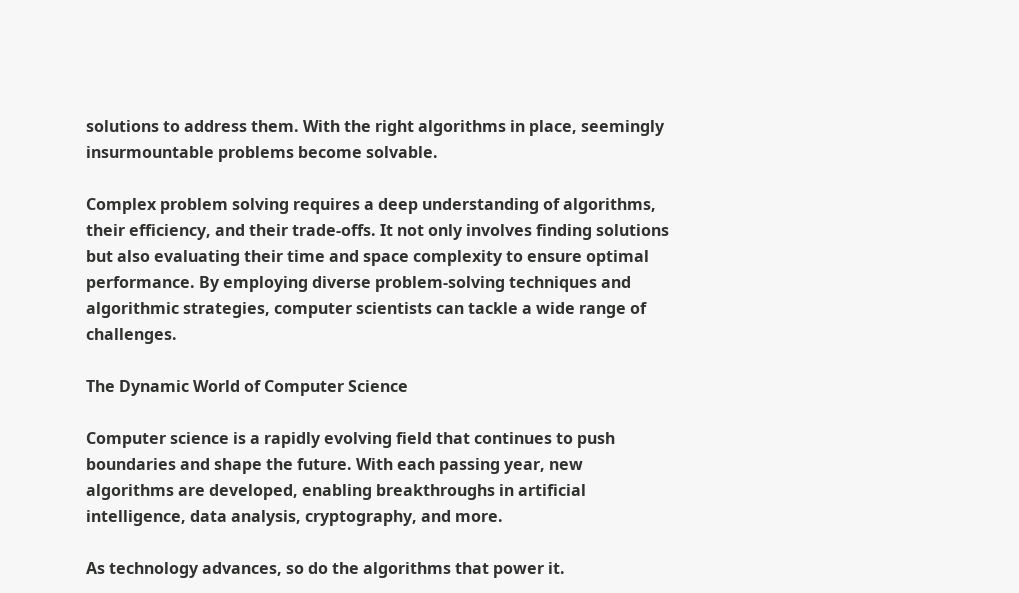solutions to address them. With the right algorithms in place, seemingly insurmountable problems become solvable.

Complex problem solving requires a deep understanding of algorithms, their efficiency, and their trade-offs. It not only involves finding solutions but also evaluating their time and space complexity to ensure optimal performance. By employing diverse problem-solving techniques and algorithmic strategies, computer scientists can tackle a wide range of challenges.

The Dynamic World of Computer Science

Computer science is a rapidly evolving field that continues to push boundaries and shape the future. With each passing year, new algorithms are developed, enabling breakthroughs in artificial intelligence, data analysis, cryptography, and more.

As technology advances, so do the algorithms that power it.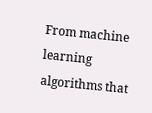From machine learning algorithms that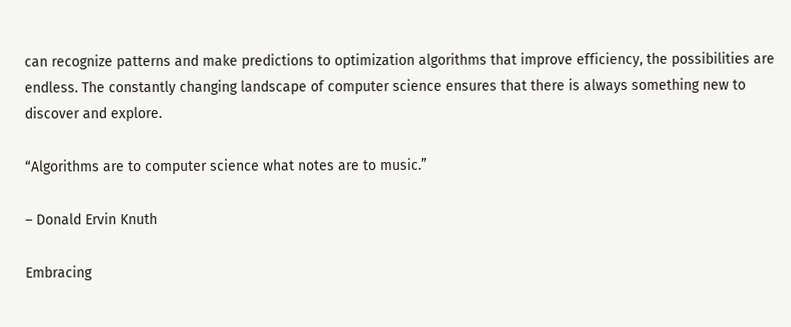can recognize patterns and make predictions to optimization algorithms that improve efficiency, the possibilities are endless. The constantly changing landscape of computer science ensures that there is always something new to discover and explore.

“Algorithms are to computer science what notes are to music.”

– Donald Ervin Knuth

Embracing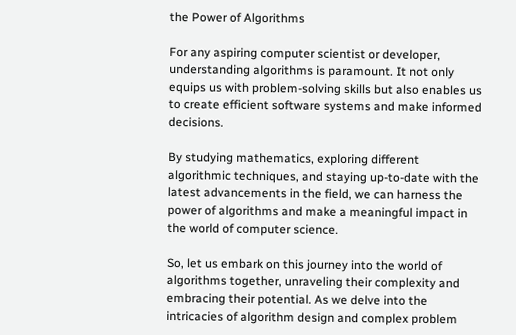the Power of Algorithms

For any aspiring computer scientist or developer, understanding algorithms is paramount. It not only equips us with problem-solving skills but also enables us to create efficient software systems and make informed decisions.

By studying mathematics, exploring different algorithmic techniques, and staying up-to-date with the latest advancements in the field, we can harness the power of algorithms and make a meaningful impact in the world of computer science.

So, let us embark on this journey into the world of algorithms together, unraveling their complexity and embracing their potential. As we delve into the intricacies of algorithm design and complex problem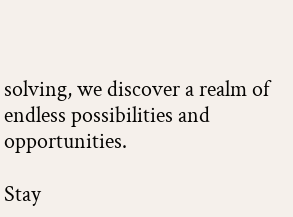solving, we discover a realm of endless possibilities and opportunities.

Stay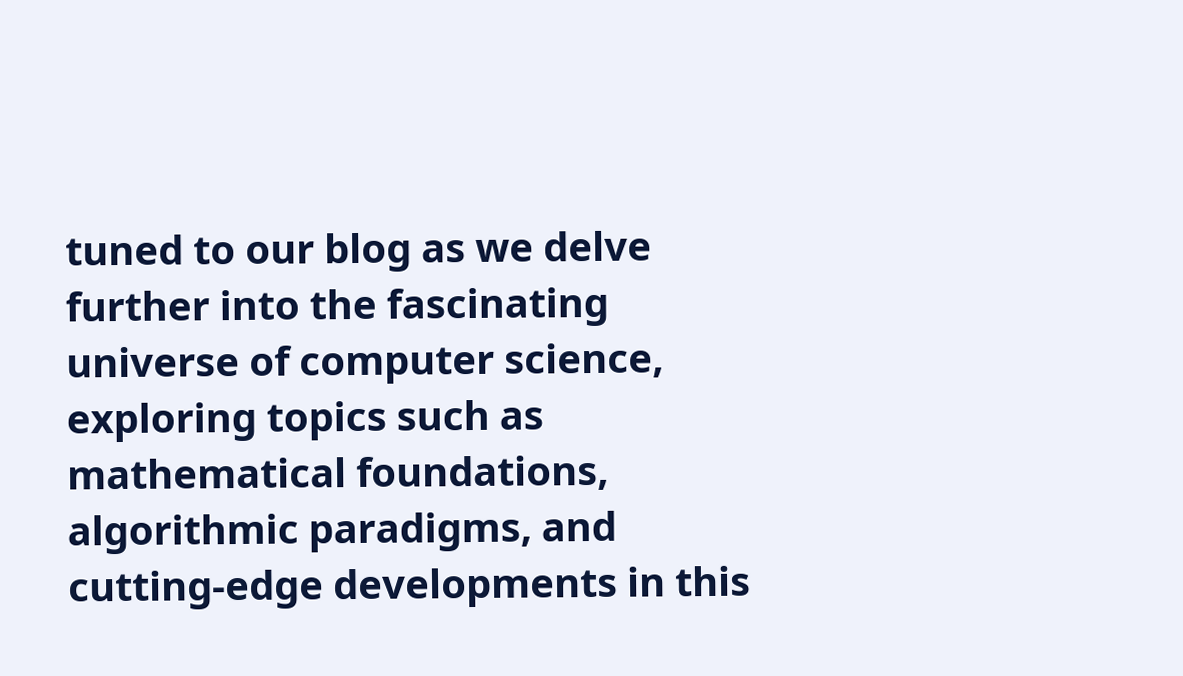tuned to our blog as we delve further into the fascinating universe of computer science, exploring topics such as mathematical foundations, algorithmic paradigms, and cutting-edge developments in this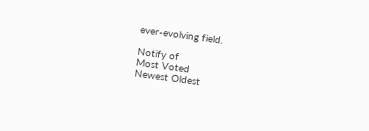ever-evolving field.

Notify of
Most Voted
Newest Oldest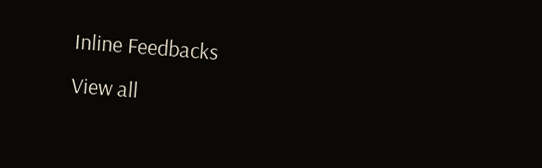Inline Feedbacks
View all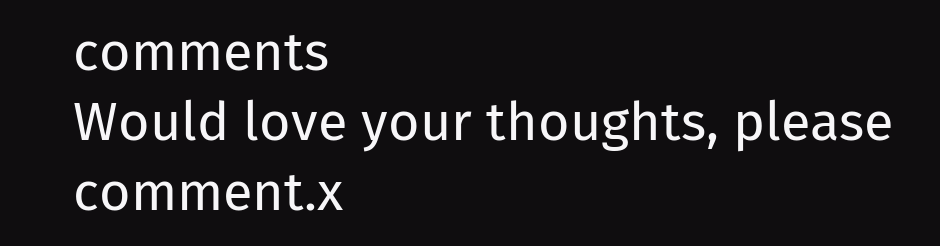comments
Would love your thoughts, please comment.x